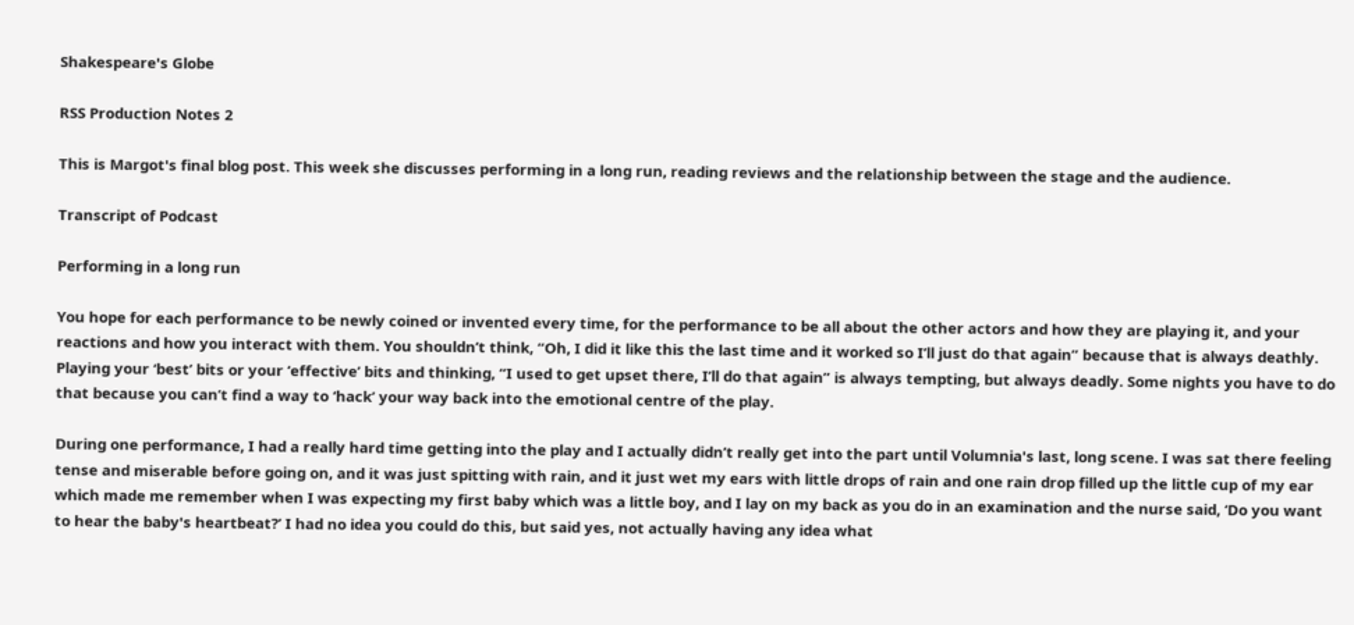Shakespeare's Globe

RSS Production Notes 2

This is Margot's final blog post. This week she discusses performing in a long run, reading reviews and the relationship between the stage and the audience.

Transcript of Podcast

Performing in a long run

You hope for each performance to be newly coined or invented every time, for the performance to be all about the other actors and how they are playing it, and your reactions and how you interact with them. You shouldn’t think, “Oh, I did it like this the last time and it worked so I’ll just do that again” because that is always deathly. Playing your ‘best’ bits or your ‘effective’ bits and thinking, “I used to get upset there, I’ll do that again” is always tempting, but always deadly. Some nights you have to do that because you can’t find a way to ‘hack’ your way back into the emotional centre of the play.

During one performance, I had a really hard time getting into the play and I actually didn’t really get into the part until Volumnia's last, long scene. I was sat there feeling tense and miserable before going on, and it was just spitting with rain, and it just wet my ears with little drops of rain and one rain drop filled up the little cup of my ear which made me remember when I was expecting my first baby which was a little boy, and I lay on my back as you do in an examination and the nurse said, ‘Do you want to hear the baby's heartbeat?’ I had no idea you could do this, but said yes, not actually having any idea what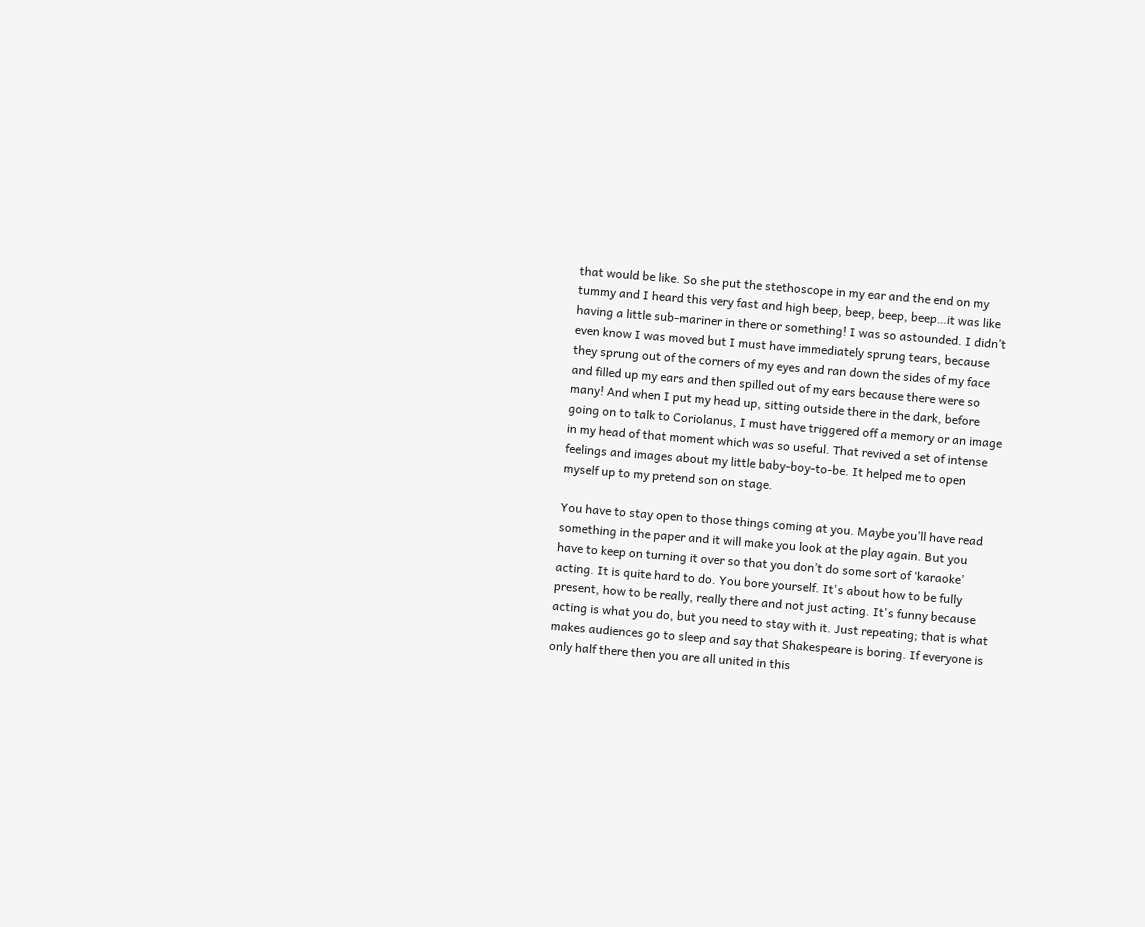that would be like. So she put the stethoscope in my ear and the end on my tummy and I heard this very fast and high beep, beep, beep, beep…it was like having a little sub-mariner in there or something! I was so astounded. I didn’t even know I was moved but I must have immediately sprung tears, because they sprung out of the corners of my eyes and ran down the sides of my face and filled up my ears and then spilled out of my ears because there were so many! And when I put my head up, sitting outside there in the dark, before going on to talk to Coriolanus, I must have triggered off a memory or an image in my head of that moment which was so useful. That revived a set of intense feelings and images about my little baby-boy-to-be. It helped me to open myself up to my pretend son on stage.

You have to stay open to those things coming at you. Maybe you’ll have read something in the paper and it will make you look at the play again. But you have to keep on turning it over so that you don’t do some sort of ‘karaoke’ acting. It is quite hard to do. You bore yourself. It's about how to be fully present, how to be really, really there and not just acting. It's funny because acting is what you do, but you need to stay with it. Just repeating; that is what makes audiences go to sleep and say that Shakespeare is boring. If everyone is only half there then you are all united in this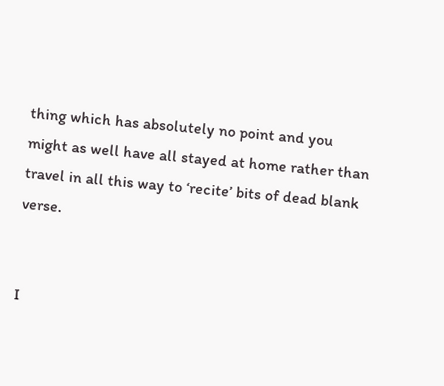thing which has absolutely no point and you might as well have all stayed at home rather than travel in all this way to ‘recite’ bits of dead blank verse.


I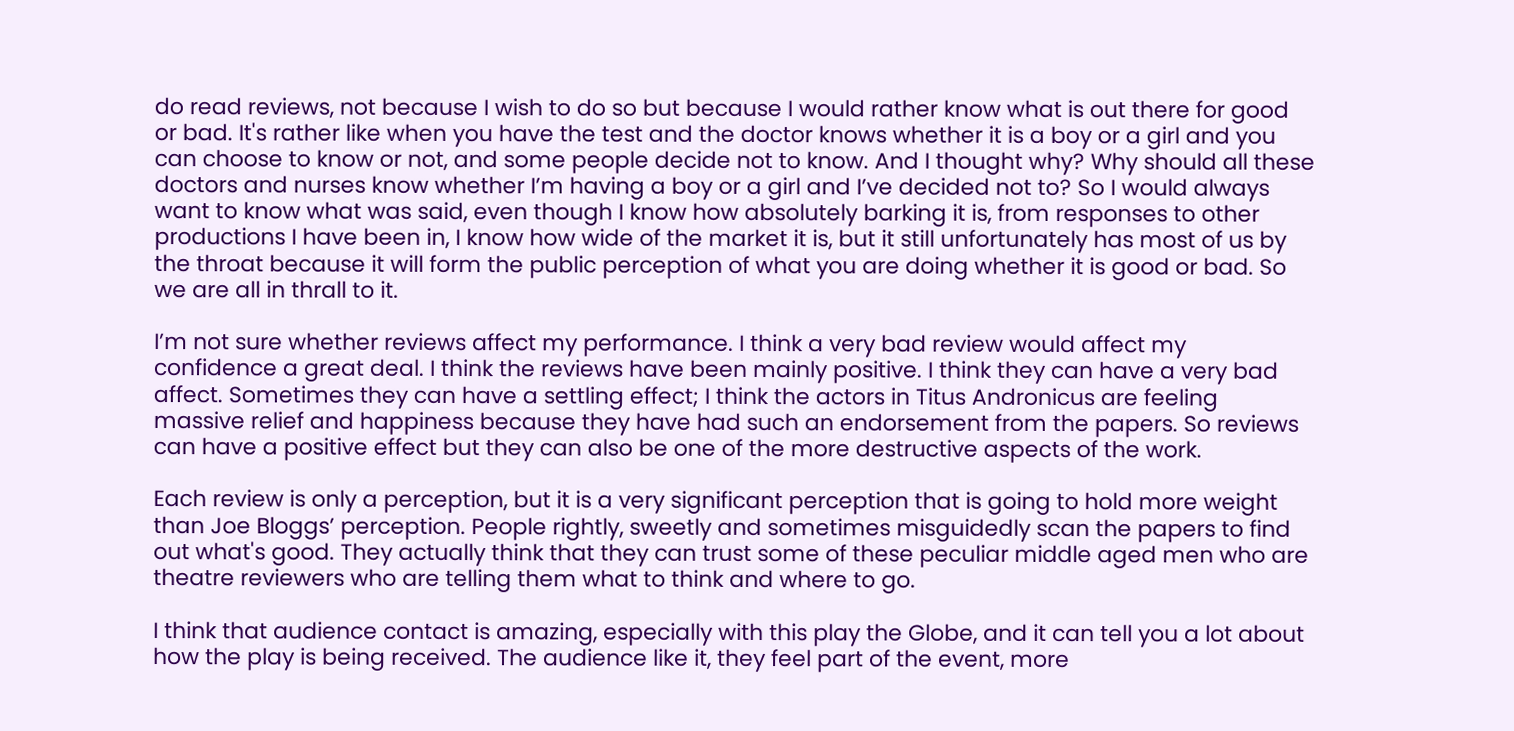do read reviews, not because I wish to do so but because I would rather know what is out there for good or bad. It's rather like when you have the test and the doctor knows whether it is a boy or a girl and you can choose to know or not, and some people decide not to know. And I thought why? Why should all these doctors and nurses know whether I’m having a boy or a girl and I’ve decided not to? So I would always want to know what was said, even though I know how absolutely barking it is, from responses to other productions I have been in, I know how wide of the market it is, but it still unfortunately has most of us by the throat because it will form the public perception of what you are doing whether it is good or bad. So we are all in thrall to it.

I’m not sure whether reviews affect my performance. I think a very bad review would affect my confidence a great deal. I think the reviews have been mainly positive. I think they can have a very bad affect. Sometimes they can have a settling effect; I think the actors in Titus Andronicus are feeling massive relief and happiness because they have had such an endorsement from the papers. So reviews can have a positive effect but they can also be one of the more destructive aspects of the work.

Each review is only a perception, but it is a very significant perception that is going to hold more weight than Joe Bloggs’ perception. People rightly, sweetly and sometimes misguidedly scan the papers to find out what's good. They actually think that they can trust some of these peculiar middle aged men who are theatre reviewers who are telling them what to think and where to go.

I think that audience contact is amazing, especially with this play the Globe, and it can tell you a lot about how the play is being received. The audience like it, they feel part of the event, more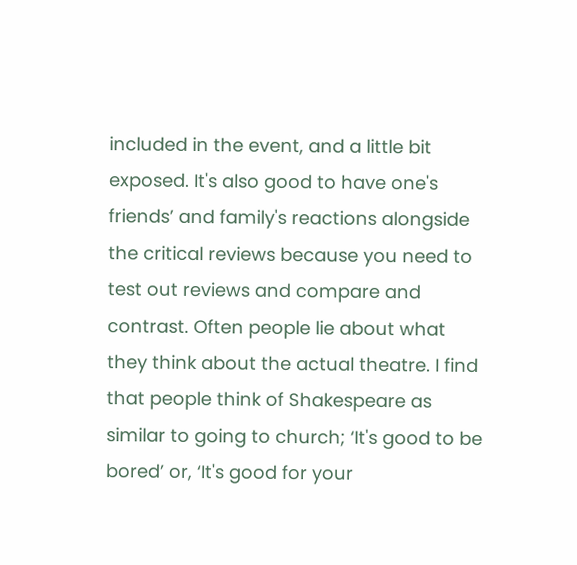included in the event, and a little bit exposed. It's also good to have one's friends’ and family's reactions alongside the critical reviews because you need to test out reviews and compare and contrast. Often people lie about what they think about the actual theatre. I find that people think of Shakespeare as similar to going to church; ‘It's good to be bored’ or, ‘It's good for your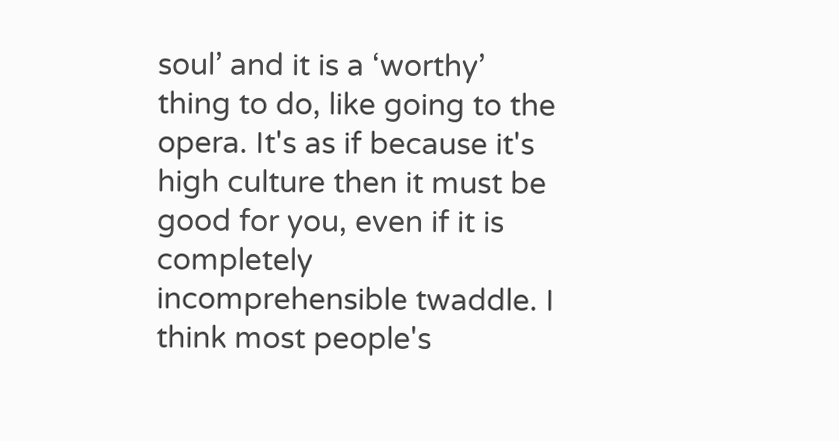soul’ and it is a ‘worthy’ thing to do, like going to the opera. It's as if because it's high culture then it must be good for you, even if it is completely incomprehensible twaddle. I think most people's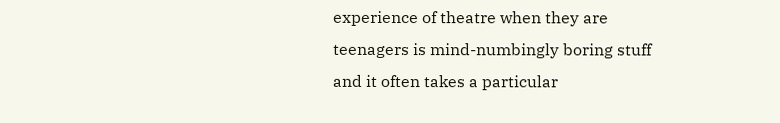experience of theatre when they are teenagers is mind-numbingly boring stuff and it often takes a particular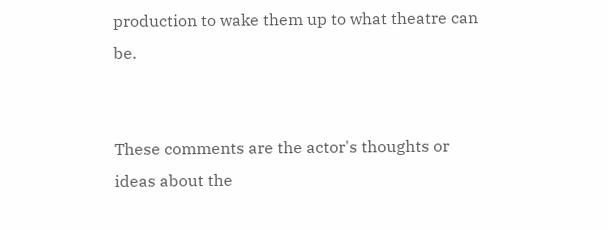production to wake them up to what theatre can be.


These comments are the actor's thoughts or ideas about the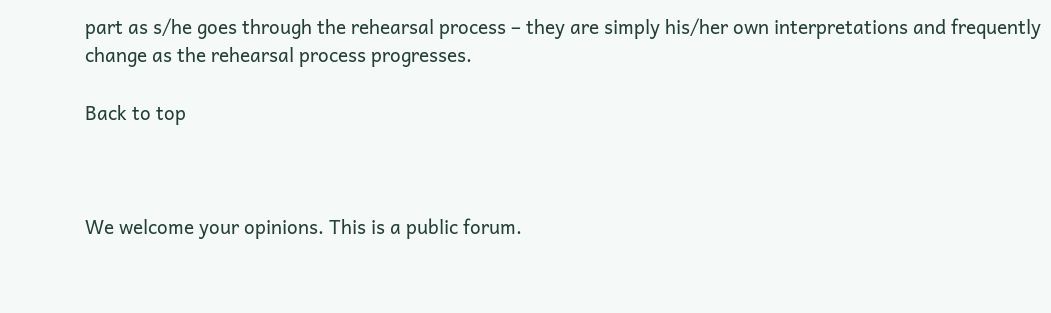part as s/he goes through the rehearsal process – they are simply his/her own interpretations and frequently change as the rehearsal process progresses.

Back to top



We welcome your opinions. This is a public forum.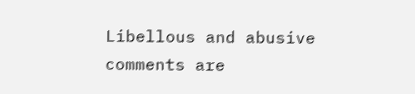Libellous and abusive comments are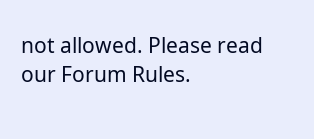not allowed. Please read our Forum Rules.